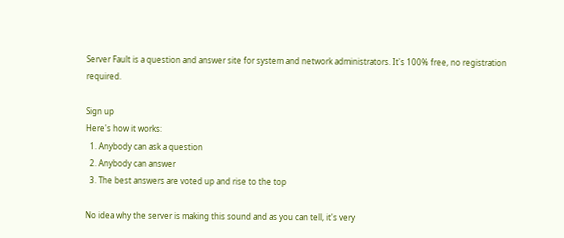Server Fault is a question and answer site for system and network administrators. It's 100% free, no registration required.

Sign up
Here's how it works:
  1. Anybody can ask a question
  2. Anybody can answer
  3. The best answers are voted up and rise to the top

No idea why the server is making this sound and as you can tell, it's very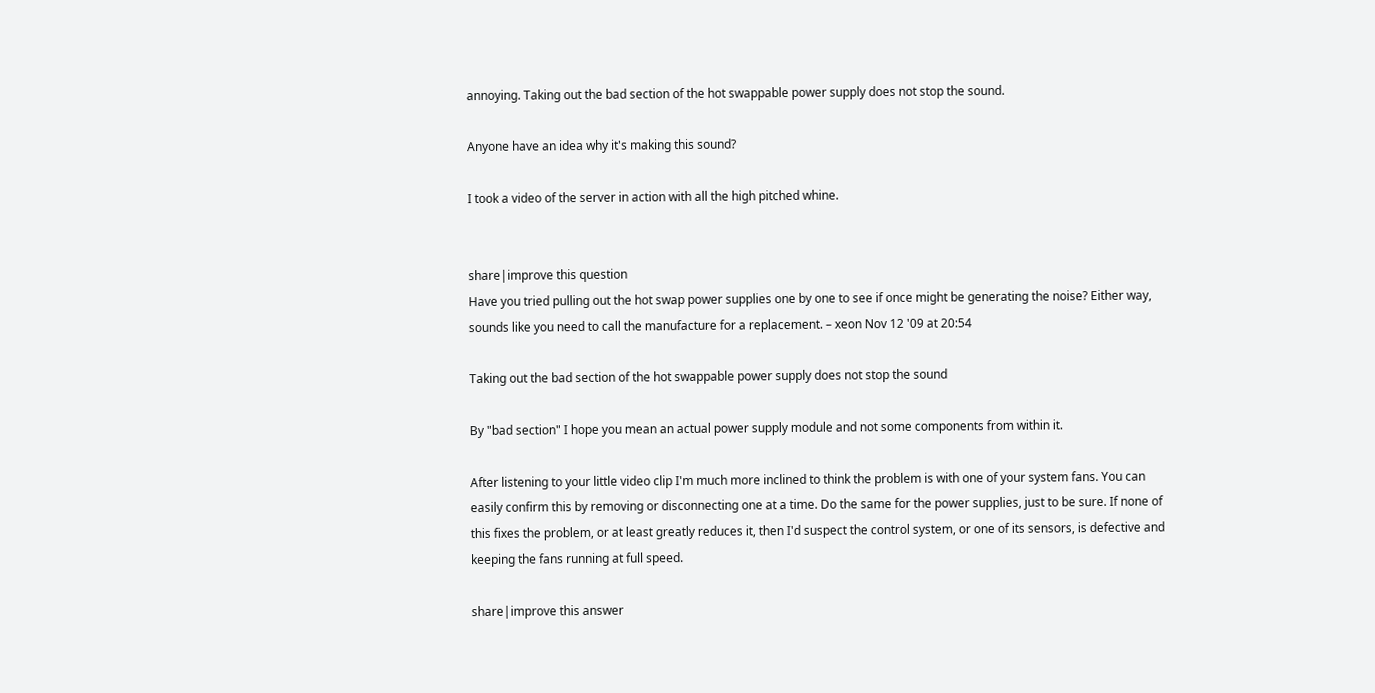annoying. Taking out the bad section of the hot swappable power supply does not stop the sound.

Anyone have an idea why it's making this sound?

I took a video of the server in action with all the high pitched whine.


share|improve this question
Have you tried pulling out the hot swap power supplies one by one to see if once might be generating the noise? Either way, sounds like you need to call the manufacture for a replacement. – xeon Nov 12 '09 at 20:54

Taking out the bad section of the hot swappable power supply does not stop the sound

By "bad section" I hope you mean an actual power supply module and not some components from within it.

After listening to your little video clip I'm much more inclined to think the problem is with one of your system fans. You can easily confirm this by removing or disconnecting one at a time. Do the same for the power supplies, just to be sure. If none of this fixes the problem, or at least greatly reduces it, then I'd suspect the control system, or one of its sensors, is defective and keeping the fans running at full speed.

share|improve this answer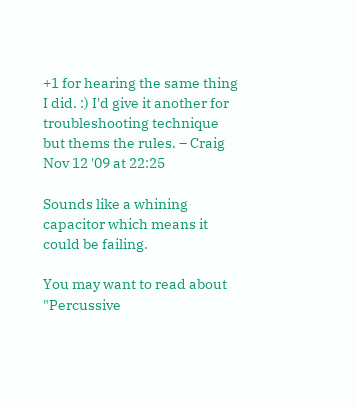+1 for hearing the same thing I did. :) I'd give it another for troubleshooting technique but thems the rules. – Craig Nov 12 '09 at 22:25

Sounds like a whining capacitor which means it could be failing.

You may want to read about "Percussive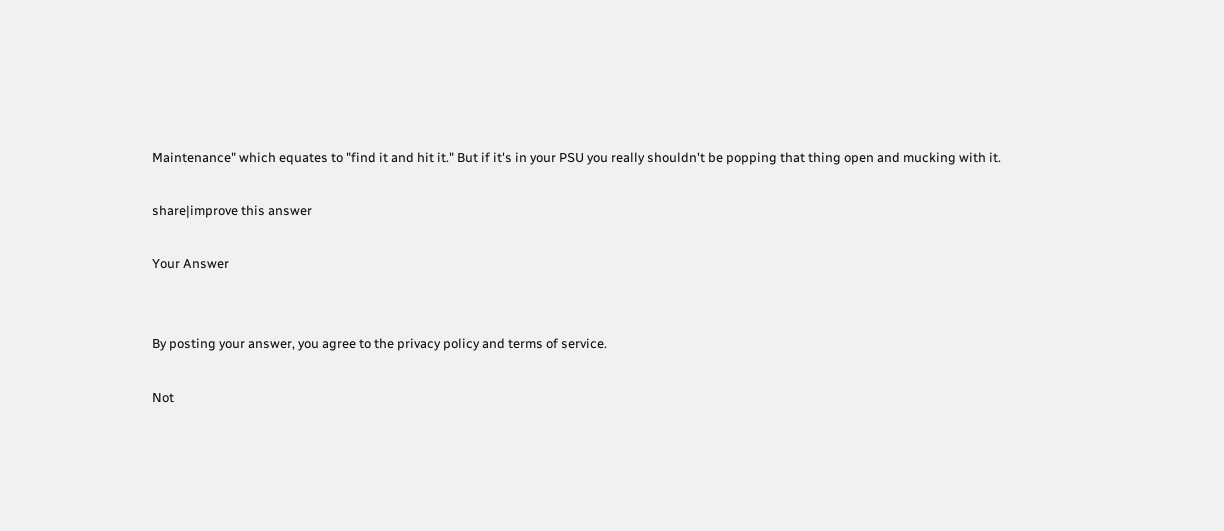Maintenance" which equates to "find it and hit it." But if it's in your PSU you really shouldn't be popping that thing open and mucking with it.

share|improve this answer

Your Answer


By posting your answer, you agree to the privacy policy and terms of service.

Not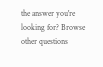the answer you're looking for? Browse other questions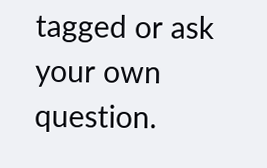tagged or ask your own question.